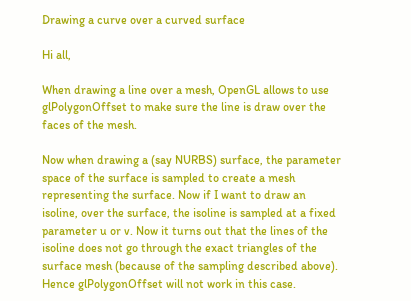Drawing a curve over a curved surface

Hi all,

When drawing a line over a mesh, OpenGL allows to use glPolygonOffset to make sure the line is draw over the faces of the mesh.

Now when drawing a (say NURBS) surface, the parameter space of the surface is sampled to create a mesh representing the surface. Now if I want to draw an isoline, over the surface, the isoline is sampled at a fixed parameter u or v. Now it turns out that the lines of the isoline does not go through the exact triangles of the surface mesh (because of the sampling described above). Hence glPolygonOffset will not work in this case.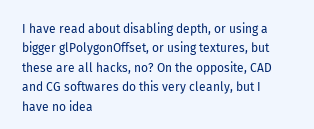I have read about disabling depth, or using a bigger glPolygonOffset, or using textures, but these are all hacks, no? On the opposite, CAD and CG softwares do this very cleanly, but I have no idea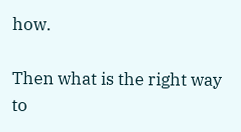how.

Then what is the right way to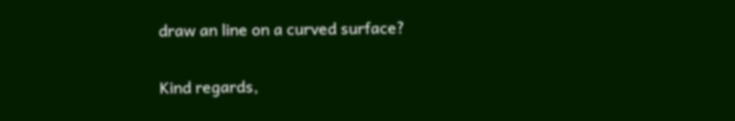draw an line on a curved surface?

Kind regards,